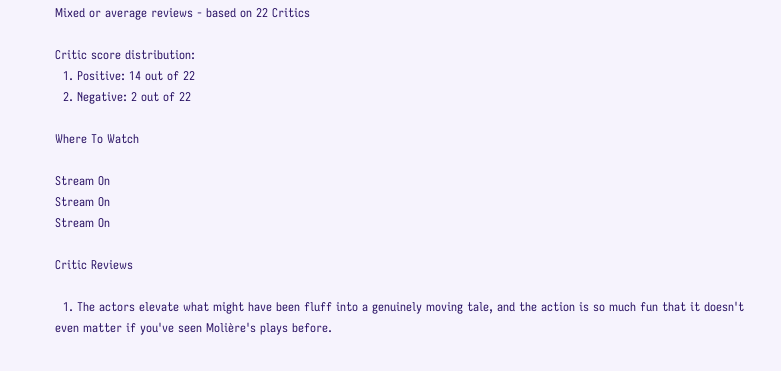Mixed or average reviews - based on 22 Critics

Critic score distribution:
  1. Positive: 14 out of 22
  2. Negative: 2 out of 22

Where To Watch

Stream On
Stream On
Stream On

Critic Reviews

  1. The actors elevate what might have been fluff into a genuinely moving tale, and the action is so much fun that it doesn't even matter if you've seen Molière's plays before.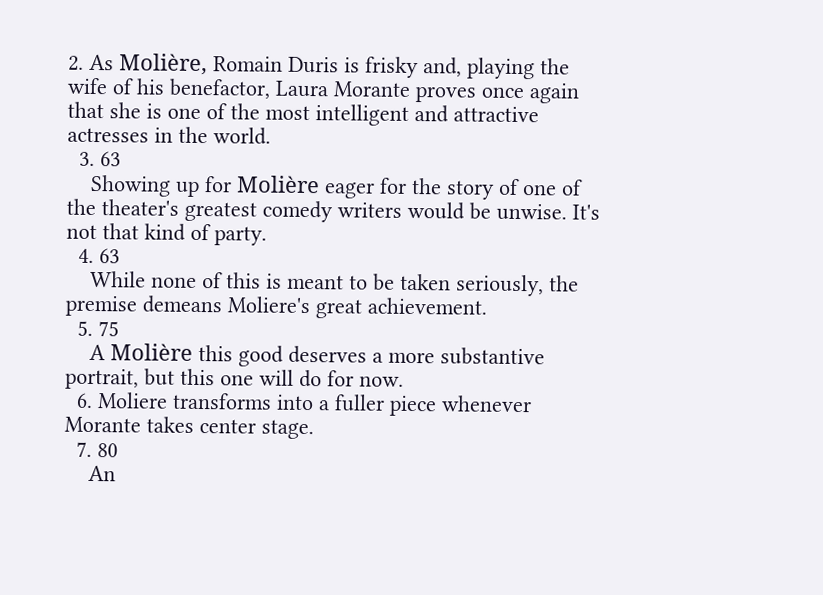2. As Molière, Romain Duris is frisky and, playing the wife of his benefactor, Laura Morante proves once again that she is one of the most intelligent and attractive actresses in the world.
  3. 63
    Showing up for Molière eager for the story of one of the theater's greatest comedy writers would be unwise. It's not that kind of party.
  4. 63
    While none of this is meant to be taken seriously, the premise demeans Moliere's great achievement.
  5. 75
    A Molière this good deserves a more substantive portrait, but this one will do for now.
  6. Moliere transforms into a fuller piece whenever Morante takes center stage.
  7. 80
    An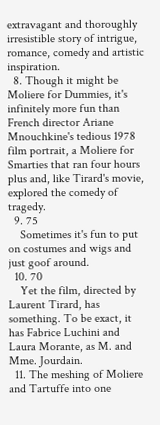extravagant and thoroughly irresistible story of intrigue, romance, comedy and artistic inspiration.
  8. Though it might be Moliere for Dummies, it's infinitely more fun than French director Ariane Mnouchkine's tedious 1978 film portrait, a Moliere for Smarties that ran four hours plus and, like Tirard's movie, explored the comedy of tragedy.
  9. 75
    Sometimes it's fun to put on costumes and wigs and just goof around.
  10. 70
    Yet the film, directed by Laurent Tirard, has something. To be exact, it has Fabrice Luchini and Laura Morante, as M. and Mme. Jourdain.
  11. The meshing of Moliere and Tartuffe into one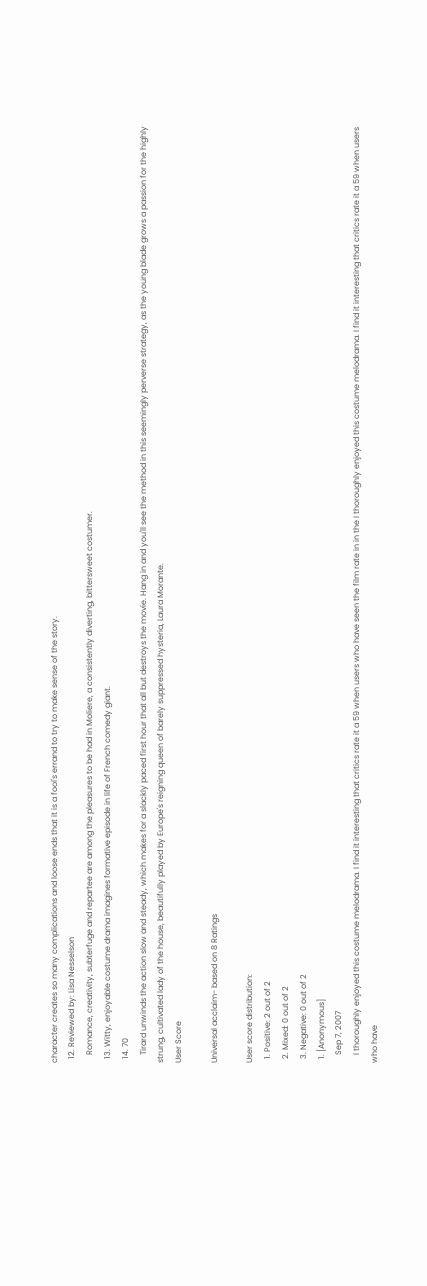character creates so many complications and loose ends that it is a fool's errand to try to make sense of the story.
  12. Reviewed by: Lisa Nesselson
    Romance, creativity, subterfuge and repartee are among the pleasures to be had in Moliere, a consistently diverting, bittersweet costumer.
  13. Witty, enjoyable costume drama imagines formative episode in life of French comedy giant.
  14. 70
    Tirard unwinds the action slow and steady, which makes for a slackly paced first hour that all but destroys the movie. Hang in and you'll see the method in this seemingly perverse strategy, as the young blade grows a passion for the highly strung, cultivated lady of the house, beautifully played by Europe's reigning queen of barely suppressed hysteria, Laura Morante.
User Score

Universal acclaim- based on 8 Ratings

User score distribution:
  1. Positive: 2 out of 2
  2. Mixed: 0 out of 2
  3. Negative: 0 out of 2
  1. [Anonymous]
    Sep 7, 2007
    I thoroughly enjoyed this costume melodrama. I find it interesting that critics rate it a 59 when users who have seen the film rate in in the I thoroughly enjoyed this costume melodrama. I find it interesting that critics rate it a 59 when users who have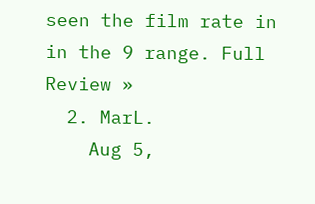seen the film rate in in the 9 range. Full Review »
  2. MarL.
    Aug 5,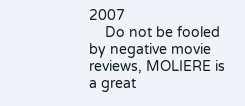2007
    Do not be fooled by negative movie reviews, MOLIERE is a great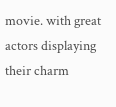movie. with great actors displaying their charm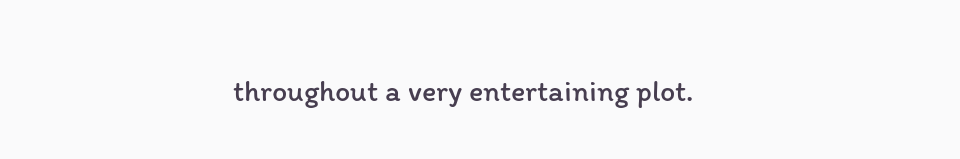throughout a very entertaining plot.